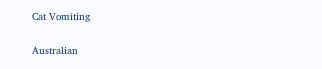Cat Vomiting

Australian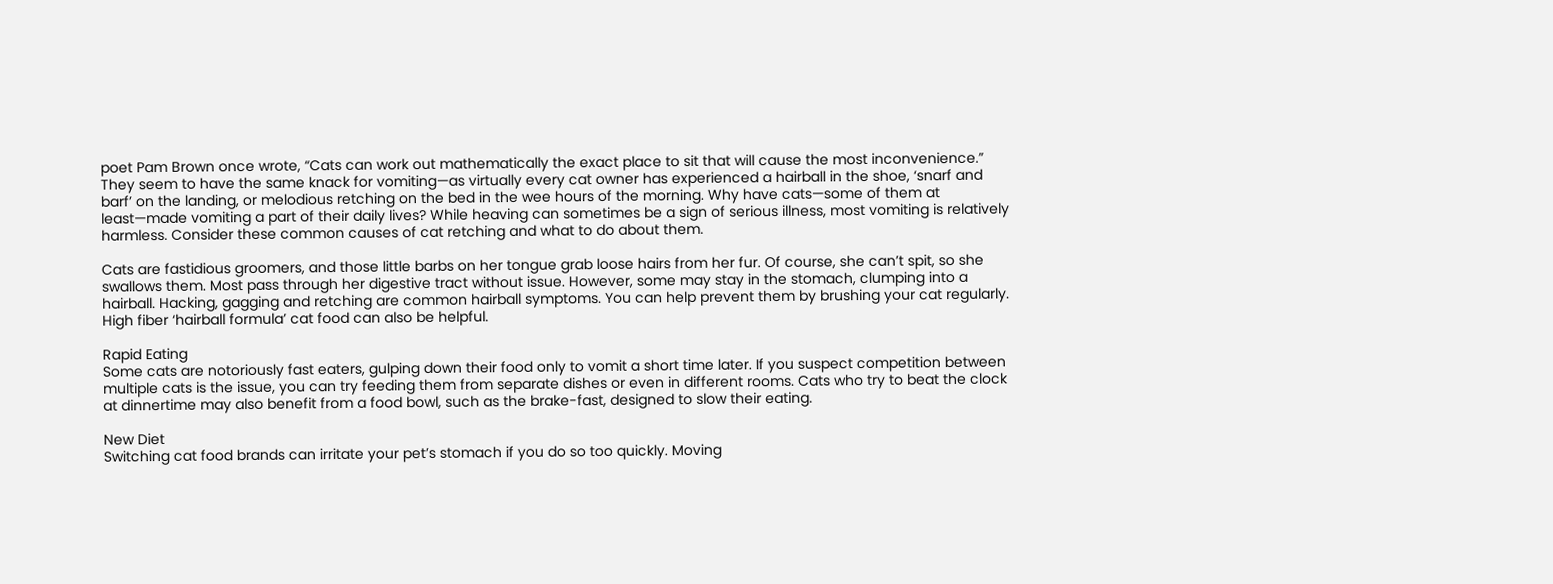poet Pam Brown once wrote, “Cats can work out mathematically the exact place to sit that will cause the most inconvenience.” They seem to have the same knack for vomiting—as virtually every cat owner has experienced a hairball in the shoe, ‘snarf and barf’ on the landing, or melodious retching on the bed in the wee hours of the morning. Why have cats—some of them at least—made vomiting a part of their daily lives? While heaving can sometimes be a sign of serious illness, most vomiting is relatively harmless. Consider these common causes of cat retching and what to do about them.

Cats are fastidious groomers, and those little barbs on her tongue grab loose hairs from her fur. Of course, she can’t spit, so she swallows them. Most pass through her digestive tract without issue. However, some may stay in the stomach, clumping into a hairball. Hacking, gagging and retching are common hairball symptoms. You can help prevent them by brushing your cat regularly. High fiber ‘hairball formula’ cat food can also be helpful.

Rapid Eating
Some cats are notoriously fast eaters, gulping down their food only to vomit a short time later. If you suspect competition between multiple cats is the issue, you can try feeding them from separate dishes or even in different rooms. Cats who try to beat the clock at dinnertime may also benefit from a food bowl, such as the brake-fast, designed to slow their eating.

New Diet
Switching cat food brands can irritate your pet’s stomach if you do so too quickly. Moving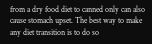from a dry food diet to canned only can also cause stomach upset. The best way to make any diet transition is to do so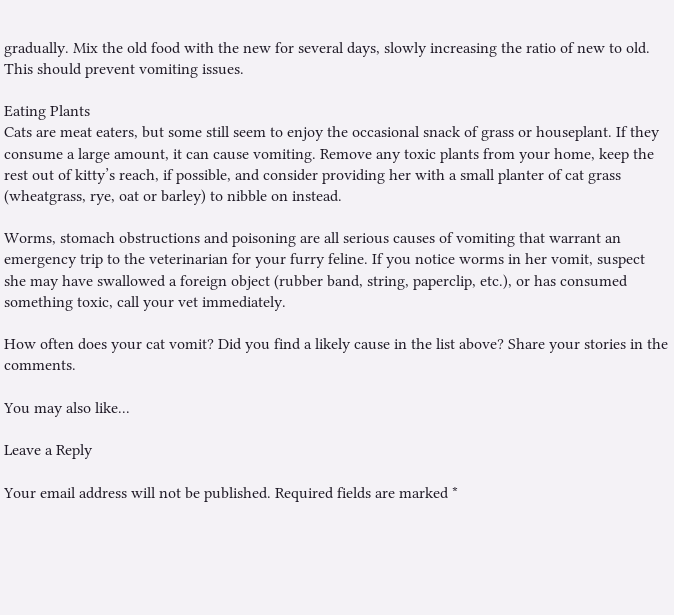gradually. Mix the old food with the new for several days, slowly increasing the ratio of new to old. This should prevent vomiting issues.

Eating Plants
Cats are meat eaters, but some still seem to enjoy the occasional snack of grass or houseplant. If they consume a large amount, it can cause vomiting. Remove any toxic plants from your home, keep the rest out of kitty’s reach, if possible, and consider providing her with a small planter of cat grass (wheatgrass, rye, oat or barley) to nibble on instead.

Worms, stomach obstructions and poisoning are all serious causes of vomiting that warrant an emergency trip to the veterinarian for your furry feline. If you notice worms in her vomit, suspect she may have swallowed a foreign object (rubber band, string, paperclip, etc.), or has consumed something toxic, call your vet immediately.

How often does your cat vomit? Did you find a likely cause in the list above? Share your stories in the comments.

You may also like...

Leave a Reply

Your email address will not be published. Required fields are marked *